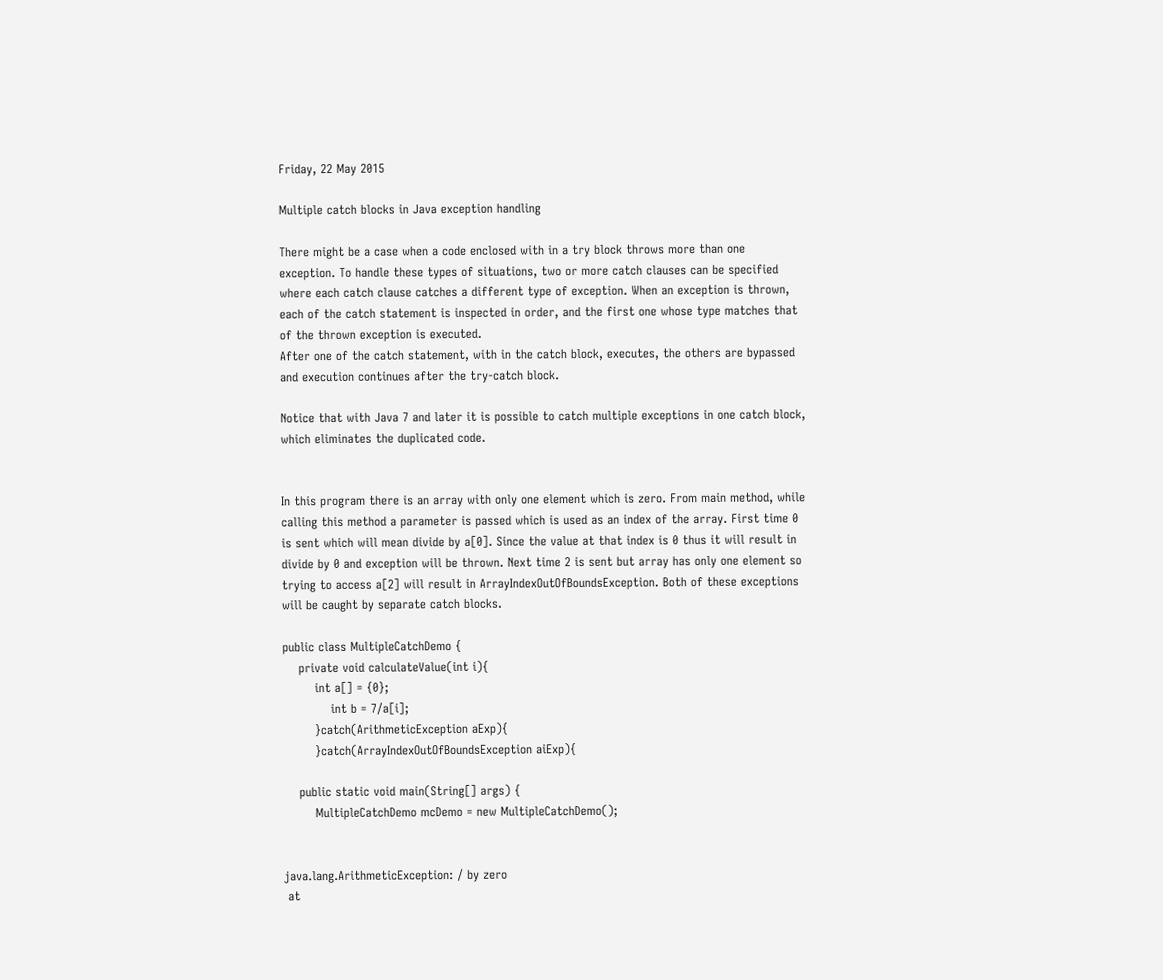Friday, 22 May 2015

Multiple catch blocks in Java exception handling

There might be a case when a code enclosed with in a try block throws more than one exception. To handle these types of situations, two or more catch clauses can be specified where each catch clause catches a different type of exception. When an exception is thrown, each of the catch statement is inspected in order, and the first one whose type matches that of the thrown exception is executed.
After one of the catch statement, with in the catch block, executes, the others are bypassed and execution continues after the try-catch block.

Notice that with Java 7 and later it is possible to catch multiple exceptions in one catch block, which eliminates the duplicated code.


In this program there is an array with only one element which is zero. From main method, while calling this method a parameter is passed which is used as an index of the array. First time 0 is sent which will mean divide by a[0]. Since the value at that index is 0 thus it will result in divide by 0 and exception will be thrown. Next time 2 is sent but array has only one element so trying to access a[2] will result in ArrayIndexOutOfBoundsException. Both of these exceptions will be caught by separate catch blocks.

public class MultipleCatchDemo {
    private void calculateValue(int i){
        int a[] = {0};
            int b = 7/a[i];
        }catch(ArithmeticException aExp){
        }catch(ArrayIndexOutOfBoundsException aiExp){

    public static void main(String[] args) {
        MultipleCatchDemo mcDemo = new MultipleCatchDemo();


java.lang.ArithmeticException: / by zero
 at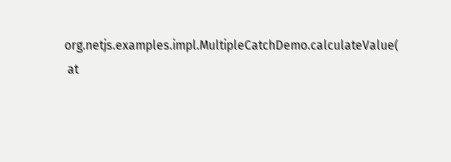org.netjs.examples.impl.MultipleCatchDemo.calculateValue(
 at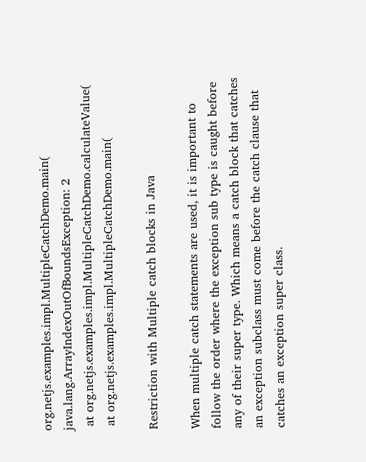org.netjs.examples.impl.MultipleCatchDemo.main(
java.lang.ArrayIndexOutOfBoundsException: 2
 at org.netjs.examples.impl.MultipleCatchDemo.calculateValue(
 at org.netjs.examples.impl.MultipleCatchDemo.main(

Restriction with Multiple catch blocks in Java

When multiple catch statements are used, it is important to follow the order where the exception sub type is caught before any of their super type. Which means a catch block that catches an exception subclass must come before the catch clause that catches an exception super class.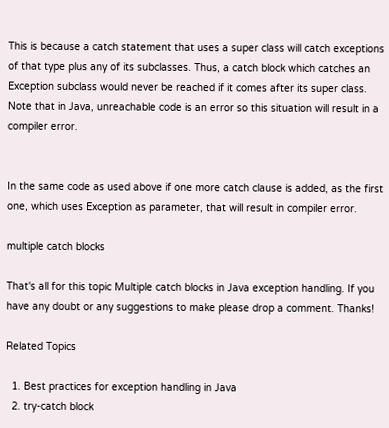This is because a catch statement that uses a super class will catch exceptions of that type plus any of its subclasses. Thus, a catch block which catches an Exception subclass would never be reached if it comes after its super class. Note that in Java, unreachable code is an error so this situation will result in a compiler error.


In the same code as used above if one more catch clause is added, as the first one, which uses Exception as parameter, that will result in compiler error.

multiple catch blocks

That's all for this topic Multiple catch blocks in Java exception handling. If you have any doubt or any suggestions to make please drop a comment. Thanks!

Related Topics

  1. Best practices for exception handling in Java
  2. try-catch block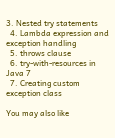3. Nested try statements
  4. Lambda expression and exception handling
  5. throws clause
  6. try-with-resources in Java 7
  7. Creating custom exception class

You may also like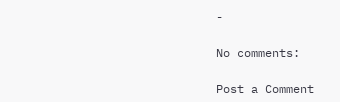-

No comments:

Post a Comment